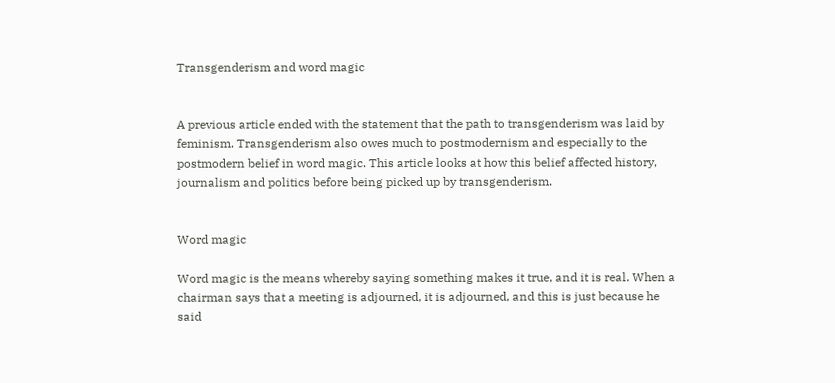Transgenderism and word magic


A previous article ended with the statement that the path to transgenderism was laid by feminism. Transgenderism also owes much to postmodernism and especially to the postmodern belief in word magic. This article looks at how this belief affected history, journalism and politics before being picked up by transgenderism.


Word magic

Word magic is the means whereby saying something makes it true, and it is real. When a chairman says that a meeting is adjourned, it is adjourned, and this is just because he said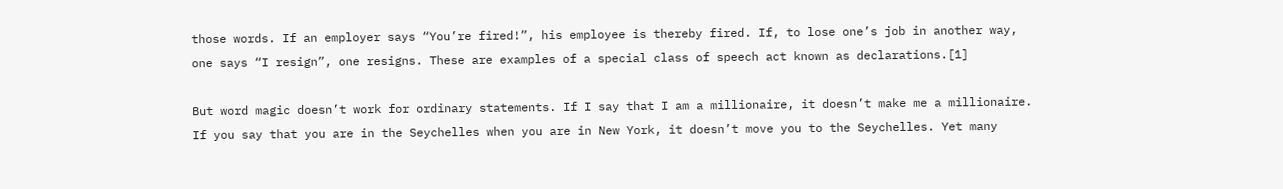those words. If an employer says “You’re fired!”, his employee is thereby fired. If, to lose one’s job in another way, one says “I resign”, one resigns. These are examples of a special class of speech act known as declarations.[1]

But word magic doesn’t work for ordinary statements. If I say that I am a millionaire, it doesn’t make me a millionaire. If you say that you are in the Seychelles when you are in New York, it doesn’t move you to the Seychelles. Yet many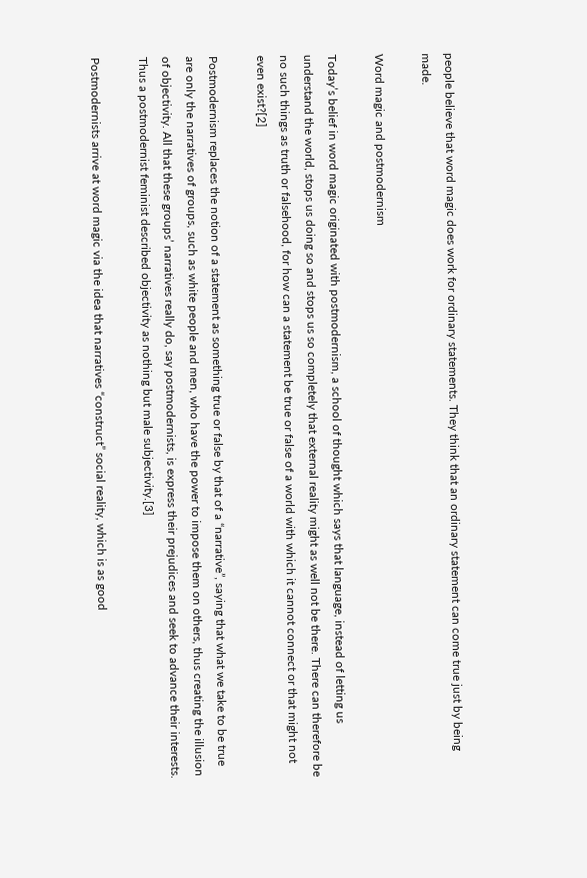people believe that word magic does work for ordinary statements. They think that an ordinary statement can come true just by being made.

Word magic and postmodernism

Today’s belief in word magic originated with postmodernism, a school of thought which says that language, instead of letting us understand the world, stops us doing so and stops us so completely that external reality might as well not be there. There can therefore be no such things as truth or falsehood, for how can a statement be true or false of a world with which it cannot connect or that might not even exist?[2]

Postmodernism replaces the notion of a statement as something true or false by that of a “narrative”, saying that what we take to be true are only the narratives of groups, such as white people and men, who have the power to impose them on others, thus creating the illusion of objectivity. All that these groups’ narratives really do, say postmodernists, is express their prejudices and seek to advance their interests. Thus a postmodernist feminist described objectivity as nothing but male subjectivity.[3]

Postmodernists arrive at word magic via the idea that narratives “construct” social reality, which is as good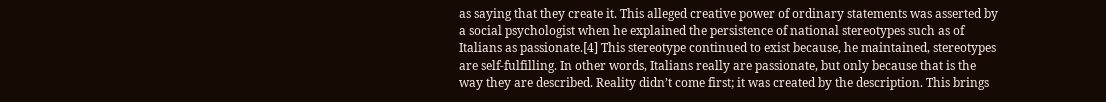as saying that they create it. This alleged creative power of ordinary statements was asserted by a social psychologist when he explained the persistence of national stereotypes such as of Italians as passionate.[4] This stereotype continued to exist because, he maintained, stereotypes are self-fulfilling. In other words, Italians really are passionate, but only because that is the way they are described. Reality didn’t come first; it was created by the description. This brings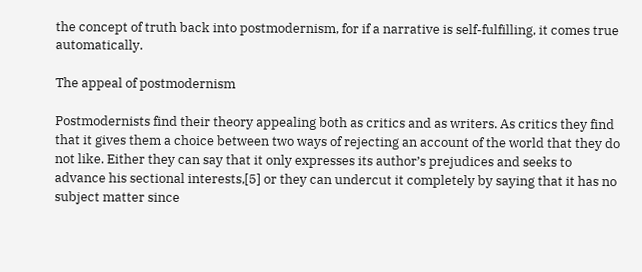the concept of truth back into postmodernism, for if a narrative is self-fulfilling, it comes true automatically.

The appeal of postmodernism

Postmodernists find their theory appealing both as critics and as writers. As critics they find that it gives them a choice between two ways of rejecting an account of the world that they do not like. Either they can say that it only expresses its author’s prejudices and seeks to advance his sectional interests,[5] or they can undercut it completely by saying that it has no subject matter since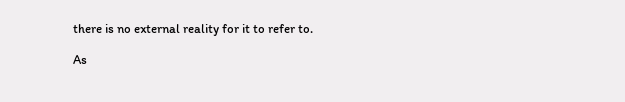there is no external reality for it to refer to.

As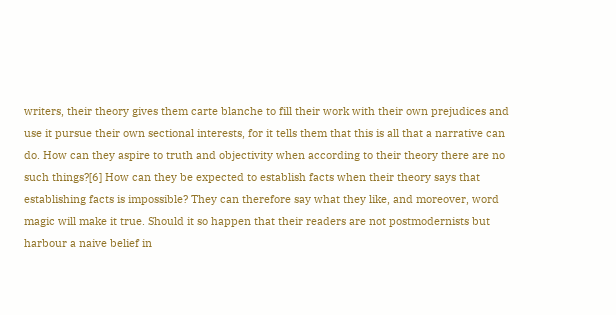writers, their theory gives them carte blanche to fill their work with their own prejudices and use it pursue their own sectional interests, for it tells them that this is all that a narrative can do. How can they aspire to truth and objectivity when according to their theory there are no such things?[6] How can they be expected to establish facts when their theory says that establishing facts is impossible? They can therefore say what they like, and moreover, word magic will make it true. Should it so happen that their readers are not postmodernists but harbour a naive belief in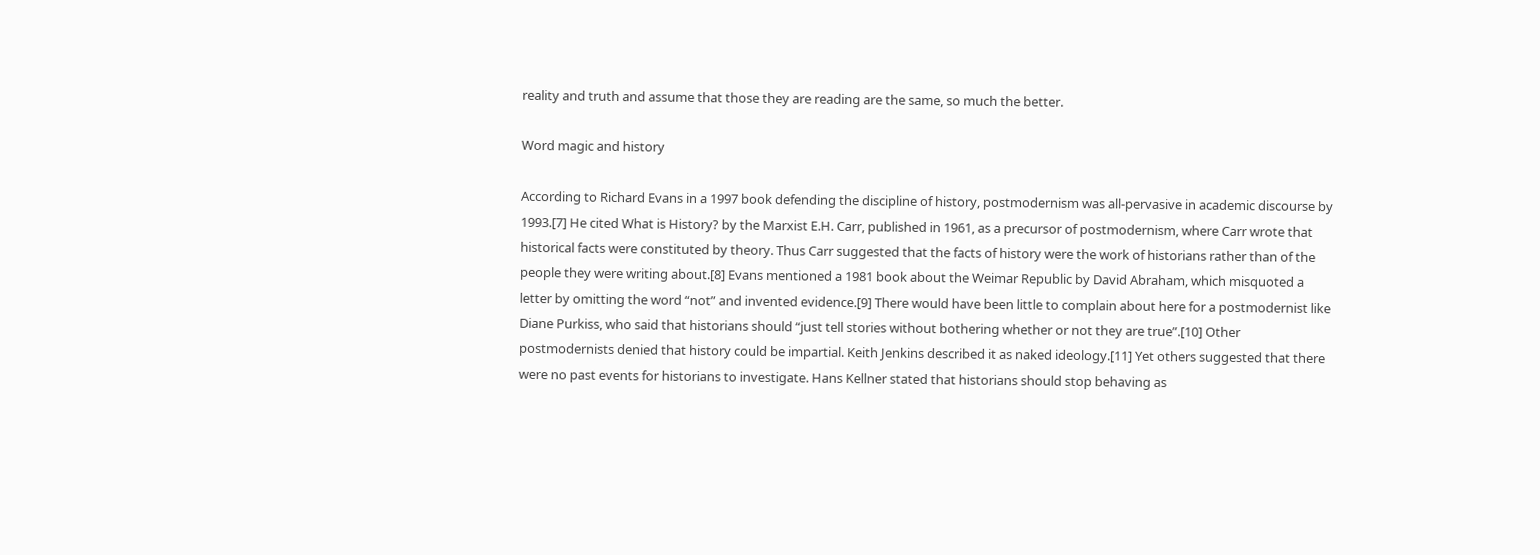reality and truth and assume that those they are reading are the same, so much the better.

Word magic and history

According to Richard Evans in a 1997 book defending the discipline of history, postmodernism was all-pervasive in academic discourse by 1993.[7] He cited What is History? by the Marxist E.H. Carr, published in 1961, as a precursor of postmodernism, where Carr wrote that historical facts were constituted by theory. Thus Carr suggested that the facts of history were the work of historians rather than of the people they were writing about.[8] Evans mentioned a 1981 book about the Weimar Republic by David Abraham, which misquoted a letter by omitting the word “not” and invented evidence.[9] There would have been little to complain about here for a postmodernist like Diane Purkiss, who said that historians should “just tell stories without bothering whether or not they are true”.[10] Other postmodernists denied that history could be impartial. Keith Jenkins described it as naked ideology.[11] Yet others suggested that there were no past events for historians to investigate. Hans Kellner stated that historians should stop behaving as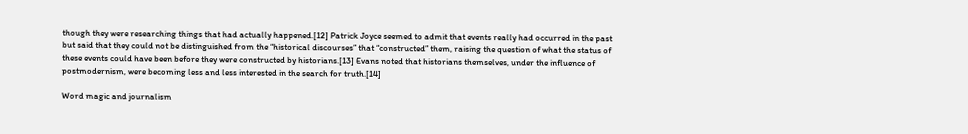though they were researching things that had actually happened.[12] Patrick Joyce seemed to admit that events really had occurred in the past but said that they could not be distinguished from the “historical discourses” that “constructed” them, raising the question of what the status of these events could have been before they were constructed by historians.[13] Evans noted that historians themselves, under the influence of postmodernism, were becoming less and less interested in the search for truth.[14]

Word magic and journalism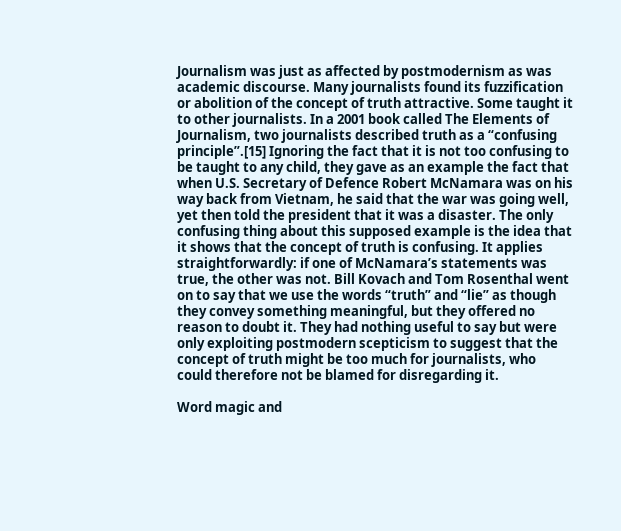Journalism was just as affected by postmodernism as was academic discourse. Many journalists found its fuzzification or abolition of the concept of truth attractive. Some taught it to other journalists. In a 2001 book called The Elements of Journalism, two journalists described truth as a “confusing principle”.[15] Ignoring the fact that it is not too confusing to be taught to any child, they gave as an example the fact that when U.S. Secretary of Defence Robert McNamara was on his way back from Vietnam, he said that the war was going well, yet then told the president that it was a disaster. The only confusing thing about this supposed example is the idea that it shows that the concept of truth is confusing. It applies straightforwardly: if one of McNamara’s statements was true, the other was not. Bill Kovach and Tom Rosenthal went on to say that we use the words “truth” and “lie” as though they convey something meaningful, but they offered no reason to doubt it. They had nothing useful to say but were only exploiting postmodern scepticism to suggest that the concept of truth might be too much for journalists, who could therefore not be blamed for disregarding it.

Word magic and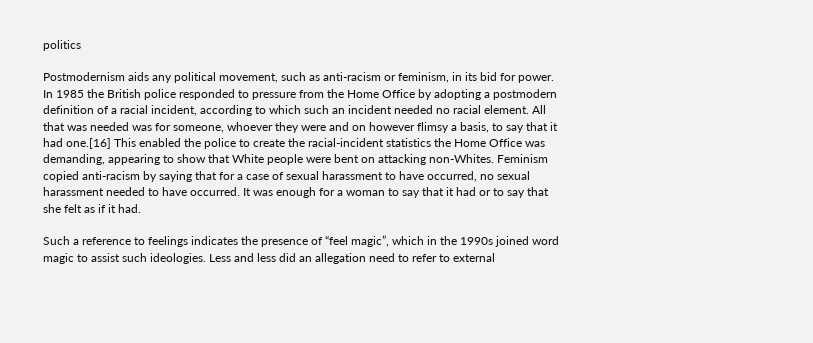politics

Postmodernism aids any political movement, such as anti-racism or feminism, in its bid for power. In 1985 the British police responded to pressure from the Home Office by adopting a postmodern definition of a racial incident, according to which such an incident needed no racial element. All that was needed was for someone, whoever they were and on however flimsy a basis, to say that it had one.[16] This enabled the police to create the racial-incident statistics the Home Office was demanding, appearing to show that White people were bent on attacking non-Whites. Feminism copied anti-racism by saying that for a case of sexual harassment to have occurred, no sexual harassment needed to have occurred. It was enough for a woman to say that it had or to say that she felt as if it had.

Such a reference to feelings indicates the presence of “feel magic”, which in the 1990s joined word magic to assist such ideologies. Less and less did an allegation need to refer to external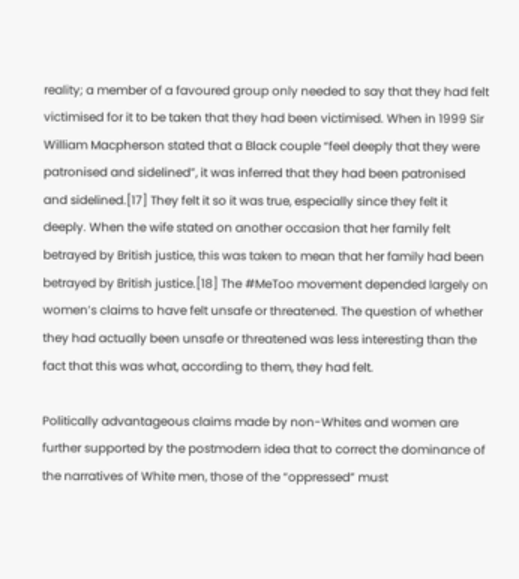reality; a member of a favoured group only needed to say that they had felt victimised for it to be taken that they had been victimised. When in 1999 Sir William Macpherson stated that a Black couple “feel deeply that they were patronised and sidelined”, it was inferred that they had been patronised and sidelined.[17] They felt it so it was true, especially since they felt it deeply. When the wife stated on another occasion that her family felt betrayed by British justice, this was taken to mean that her family had been betrayed by British justice.[18] The #MeToo movement depended largely on women’s claims to have felt unsafe or threatened. The question of whether they had actually been unsafe or threatened was less interesting than the fact that this was what, according to them, they had felt.

Politically advantageous claims made by non-Whites and women are further supported by the postmodern idea that to correct the dominance of the narratives of White men, those of the “oppressed” must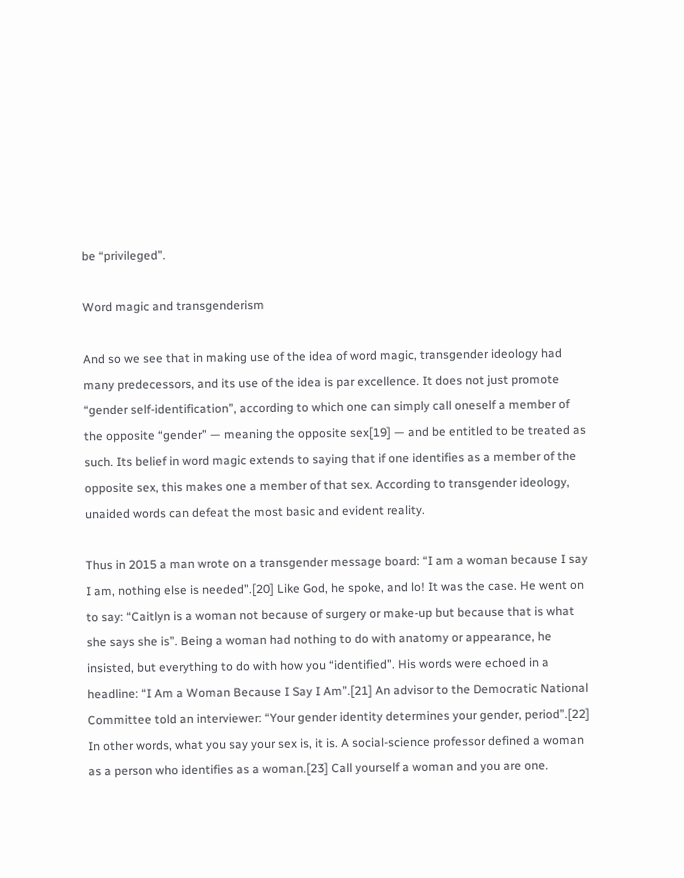be “privileged”.

Word magic and transgenderism

And so we see that in making use of the idea of word magic, transgender ideology had many predecessors, and its use of the idea is par excellence. It does not just promote “gender self-identification”, according to which one can simply call oneself a member of the opposite “gender” — meaning the opposite sex[19] — and be entitled to be treated as such. Its belief in word magic extends to saying that if one identifies as a member of the opposite sex, this makes one a member of that sex. According to transgender ideology, unaided words can defeat the most basic and evident reality.

Thus in 2015 a man wrote on a transgender message board: “I am a woman because I say I am, nothing else is needed”.[20] Like God, he spoke, and lo! It was the case. He went on to say: “Caitlyn is a woman not because of surgery or make-up but because that is what she says she is”. Being a woman had nothing to do with anatomy or appearance, he insisted, but everything to do with how you “identified”. His words were echoed in a headline: “I Am a Woman Because I Say I Am”.[21] An advisor to the Democratic National Committee told an interviewer: “Your gender identity determines your gender, period”.[22] In other words, what you say your sex is, it is. A social-science professor defined a woman as a person who identifies as a woman.[23] Call yourself a woman and you are one.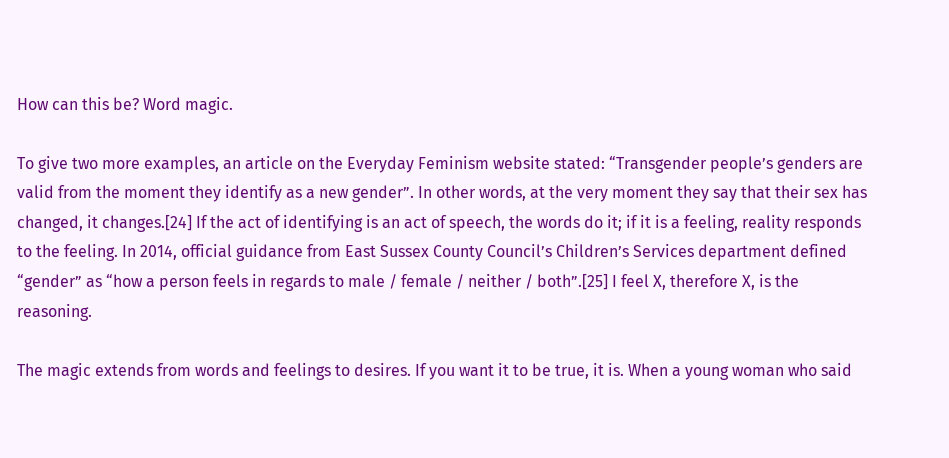How can this be? Word magic.

To give two more examples, an article on the Everyday Feminism website stated: “Transgender people’s genders are valid from the moment they identify as a new gender”. In other words, at the very moment they say that their sex has changed, it changes.[24] If the act of identifying is an act of speech, the words do it; if it is a feeling, reality responds to the feeling. In 2014, official guidance from East Sussex County Council’s Children’s Services department defined “gender” as “how a person feels in regards to male / female / neither / both”.[25] I feel X, therefore X, is the reasoning.

The magic extends from words and feelings to desires. If you want it to be true, it is. When a young woman who said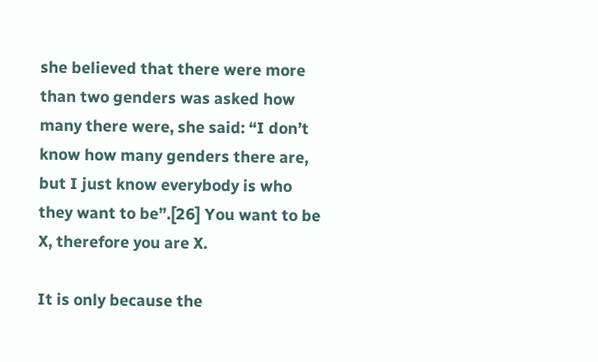she believed that there were more than two genders was asked how many there were, she said: “I don’t know how many genders there are, but I just know everybody is who they want to be”.[26] You want to be X, therefore you are X.

It is only because the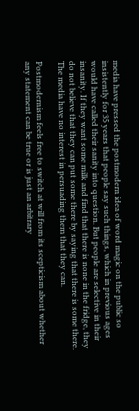media have pressed the postmodern idea of word magic on the public so insistently for 35 years that people say such things, which in previous ages would have called their sanity into question. But people are selective in their insanity. If they want some milk and find that there is none in the fridge, they do not believe that they can put some there by saying that there is some there. The media have no interest in persuading them that they can.

Postmodernism feels free to switch at will from its scepticism about whether any statement can be true or is just an arbitrary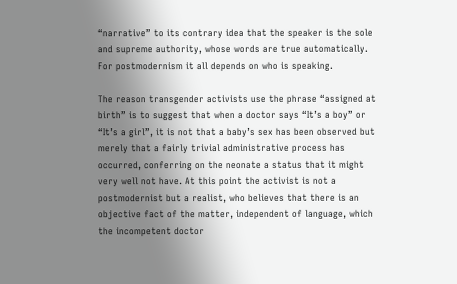“narrative” to its contrary idea that the speaker is the sole and supreme authority, whose words are true automatically. For postmodernism it all depends on who is speaking.

The reason transgender activists use the phrase “assigned at birth” is to suggest that when a doctor says “It’s a boy” or “It’s a girl”, it is not that a baby’s sex has been observed but merely that a fairly trivial administrative process has occurred, conferring on the neonate a status that it might very well not have. At this point the activist is not a postmodernist but a realist, who believes that there is an objective fact of the matter, independent of language, which the incompetent doctor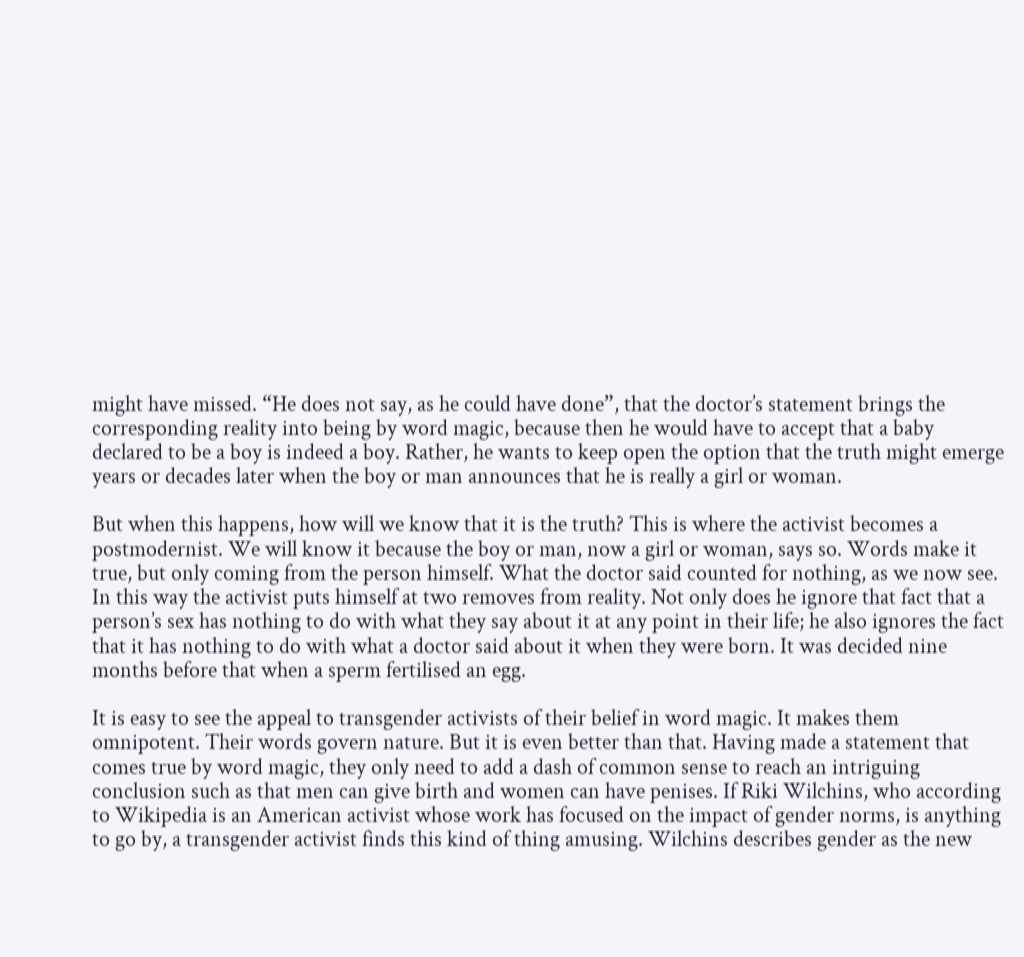might have missed. “He does not say, as he could have done”, that the doctor’s statement brings the corresponding reality into being by word magic, because then he would have to accept that a baby declared to be a boy is indeed a boy. Rather, he wants to keep open the option that the truth might emerge years or decades later when the boy or man announces that he is really a girl or woman.

But when this happens, how will we know that it is the truth? This is where the activist becomes a postmodernist. We will know it because the boy or man, now a girl or woman, says so. Words make it true, but only coming from the person himself. What the doctor said counted for nothing, as we now see. In this way the activist puts himself at two removes from reality. Not only does he ignore that fact that a person’s sex has nothing to do with what they say about it at any point in their life; he also ignores the fact that it has nothing to do with what a doctor said about it when they were born. It was decided nine months before that when a sperm fertilised an egg.

It is easy to see the appeal to transgender activists of their belief in word magic. It makes them omnipotent. Their words govern nature. But it is even better than that. Having made a statement that comes true by word magic, they only need to add a dash of common sense to reach an intriguing conclusion such as that men can give birth and women can have penises. If Riki Wilchins, who according to Wikipedia is an American activist whose work has focused on the impact of gender norms, is anything to go by, a transgender activist finds this kind of thing amusing. Wilchins describes gender as the new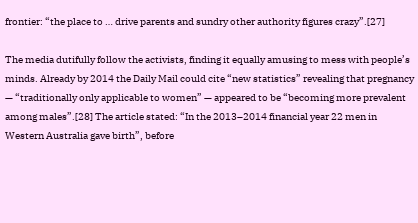frontier: “the place to … drive parents and sundry other authority figures crazy”.[27]

The media dutifully follow the activists, finding it equally amusing to mess with people’s minds. Already by 2014 the Daily Mail could cite “new statistics” revealing that pregnancy — “traditionally only applicable to women” — appeared to be “becoming more prevalent among males”.[28] The article stated: “In the 2013–2014 financial year 22 men in Western Australia gave birth”, before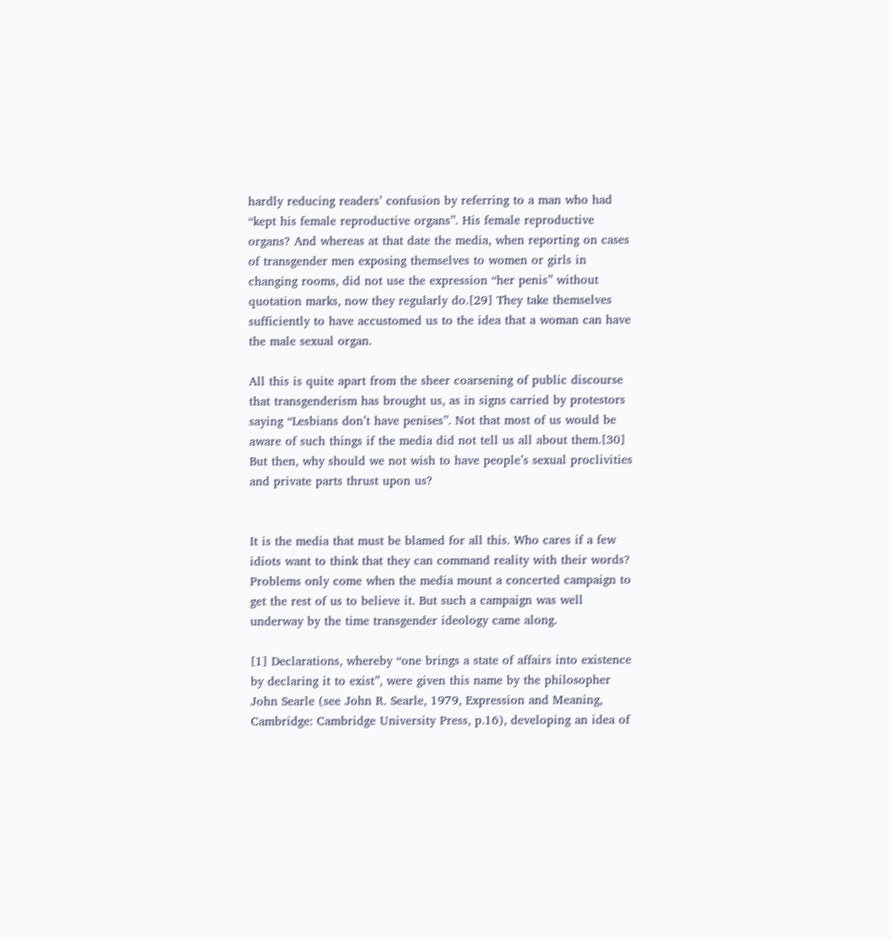hardly reducing readers’ confusion by referring to a man who had “kept his female reproductive organs”. His female reproductive organs? And whereas at that date the media, when reporting on cases of transgender men exposing themselves to women or girls in changing rooms, did not use the expression “her penis” without quotation marks, now they regularly do.[29] They take themselves sufficiently to have accustomed us to the idea that a woman can have the male sexual organ.

All this is quite apart from the sheer coarsening of public discourse that transgenderism has brought us, as in signs carried by protestors saying “Lesbians don’t have penises”. Not that most of us would be aware of such things if the media did not tell us all about them.[30] But then, why should we not wish to have people’s sexual proclivities and private parts thrust upon us?


It is the media that must be blamed for all this. Who cares if a few idiots want to think that they can command reality with their words? Problems only come when the media mount a concerted campaign to get the rest of us to believe it. But such a campaign was well underway by the time transgender ideology came along.

[1] Declarations, whereby “one brings a state of affairs into existence by declaring it to exist”, were given this name by the philosopher John Searle (see John R. Searle, 1979, Expression and Meaning, Cambridge: Cambridge University Press, p.16), developing an idea of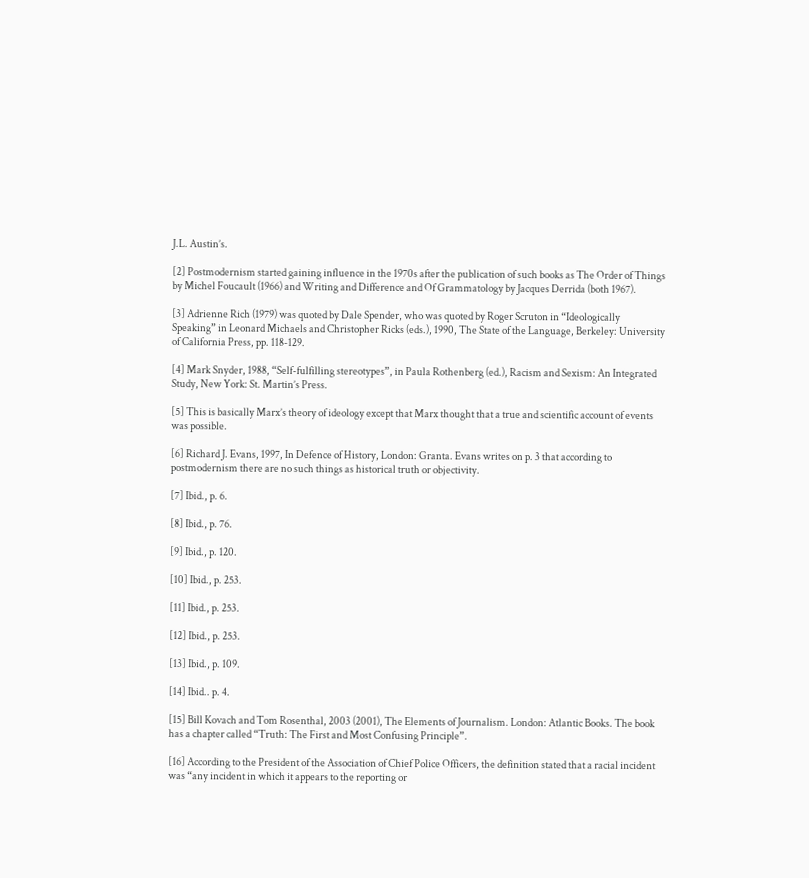J.L. Austin’s.

[2] Postmodernism started gaining influence in the 1970s after the publication of such books as The Order of Things by Michel Foucault (1966) and Writing and Difference and Of Grammatology by Jacques Derrida (both 1967).

[3] Adrienne Rich (1979) was quoted by Dale Spender, who was quoted by Roger Scruton in “Ideologically Speaking” in Leonard Michaels and Christopher Ricks (eds.), 1990, The State of the Language, Berkeley: University of California Press, pp. 118-129.

[4] Mark Snyder, 1988, “Self-fulfilling stereotypes”, in Paula Rothenberg (ed.), Racism and Sexism: An Integrated Study, New York: St. Martin’s Press.

[5] This is basically Marx’s theory of ideology except that Marx thought that a true and scientific account of events was possible.

[6] Richard J. Evans, 1997, In Defence of History, London: Granta. Evans writes on p. 3 that according to postmodernism there are no such things as historical truth or objectivity.

[7] Ibid., p. 6.

[8] Ibid., p. 76.

[9] Ibid., p. 120.

[10] Ibid., p. 253.

[11] Ibid., p. 253.

[12] Ibid., p. 253.

[13] Ibid., p. 109.

[14] Ibid.. p. 4.

[15] Bill Kovach and Tom Rosenthal, 2003 (2001), The Elements of Journalism. London: Atlantic Books. The book has a chapter called “Truth: The First and Most Confusing Principle”.

[16] According to the President of the Association of Chief Police Officers, the definition stated that a racial incident was “any incident in which it appears to the reporting or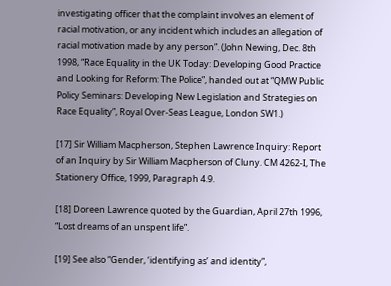investigating officer that the complaint involves an element of racial motivation, or any incident which includes an allegation of racial motivation made by any person”. (John Newing, Dec. 8th 1998, “Race Equality in the UK Today: Developing Good Practice and Looking for Reform: The Police”, handed out at “QMW Public Policy Seminars: Developing New Legislation and Strategies on Race Equality”, Royal Over-Seas League, London SW1.)

[17] Sir William Macpherson, Stephen Lawrence Inquiry: Report of an Inquiry by Sir William Macpherson of Cluny. CM 4262-I, The Stationery Office, 1999, Paragraph 4.9.

[18] Doreen Lawrence quoted by the Guardian, April 27th 1996, “Lost dreams of an unspent life”.

[19] See also “Gender, ‘identifying as’ and identity”,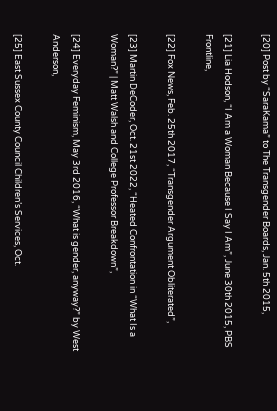[20] Post by “SaraKama” to The Transgender Boards, Jan. 5th 2015,

[21] Lia Hodson, “I Am a Woman Because I Say I Am”, June 30th 2015, PBS Frontline,

[22] Fox News, Feb. 25th 2017, “Transgender Argument Obliterated”,

[23] Martin DeCoder, Oct. 21st 2022, “Heated Confrontation in “What Is a Woman?” | Matt Walsh and College Professor Breakdown”,

[24] Everyday Feminism, May 3rd 2016, “What is gender, anyway?” by West Anderson,

[25] East Sussex County Council Children’s Services, Oct.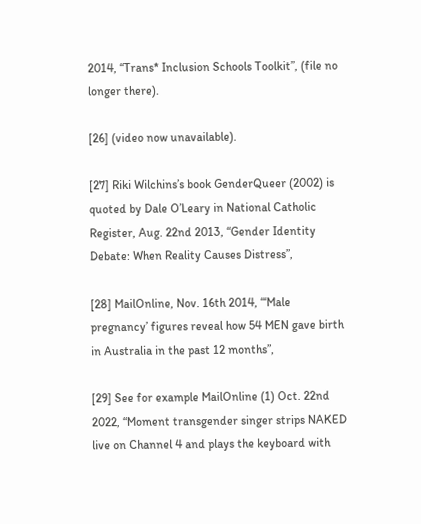2014, “Trans* Inclusion Schools Toolkit”, (file no longer there).

[26] (video now unavailable).

[27] Riki Wilchins’s book GenderQueer (2002) is quoted by Dale O’Leary in National Catholic Register, Aug. 22nd 2013, “Gender Identity Debate: When Reality Causes Distress”,

[28] MailOnline, Nov. 16th 2014, “‘Male pregnancy’ figures reveal how 54 MEN gave birth in Australia in the past 12 months”,

[29] See for example MailOnline (1) Oct. 22nd 2022, “Moment transgender singer strips NAKED live on Channel 4 and plays the keyboard with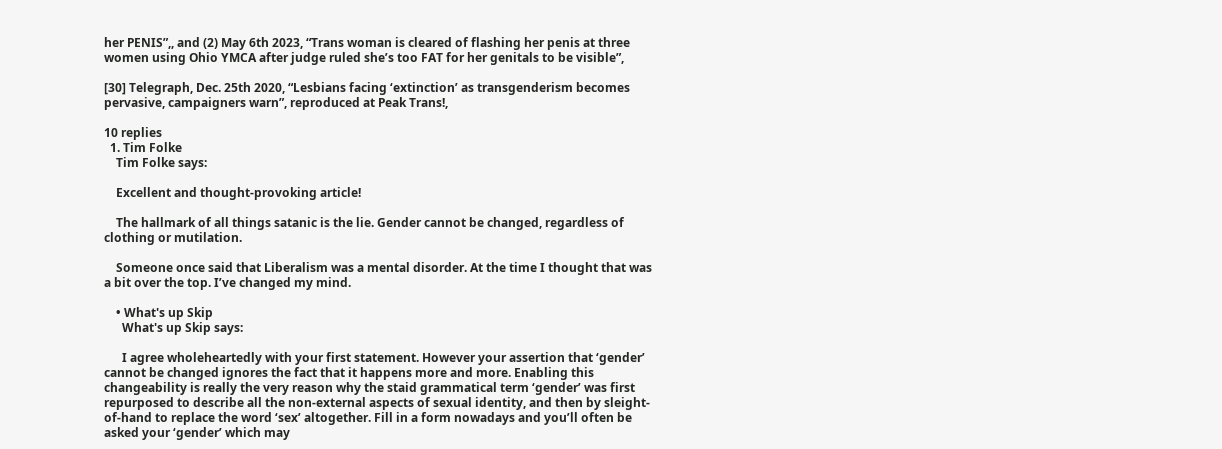her PENIS”,, and (2) May 6th 2023, “Trans woman is cleared of flashing her penis at three women using Ohio YMCA after judge ruled she’s too FAT for her genitals to be visible”,

[30] Telegraph, Dec. 25th 2020, “Lesbians facing ‘extinction’ as transgenderism becomes pervasive, campaigners warn”, reproduced at Peak Trans!,

10 replies
  1. Tim Folke
    Tim Folke says:

    Excellent and thought-provoking article!

    The hallmark of all things satanic is the lie. Gender cannot be changed, regardless of clothing or mutilation.

    Someone once said that Liberalism was a mental disorder. At the time I thought that was a bit over the top. I’ve changed my mind.

    • What's up Skip
      What's up Skip says:

      I agree wholeheartedly with your first statement. However your assertion that ‘gender’ cannot be changed ignores the fact that it happens more and more. Enabling this changeability is really the very reason why the staid grammatical term ‘gender’ was first repurposed to describe all the non-external aspects of sexual identity, and then by sleight-of-hand to replace the word ‘sex’ altogether. Fill in a form nowadays and you’ll often be asked your ‘gender’ which may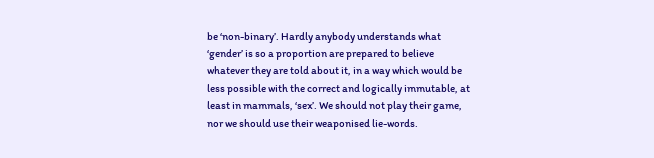be ‘non-binary’. Hardly anybody understands what ‘gender’ is so a proportion are prepared to believe whatever they are told about it, in a way which would be less possible with the correct and logically immutable, at least in mammals, ‘sex’. We should not play their game, nor we should use their weaponised lie-words.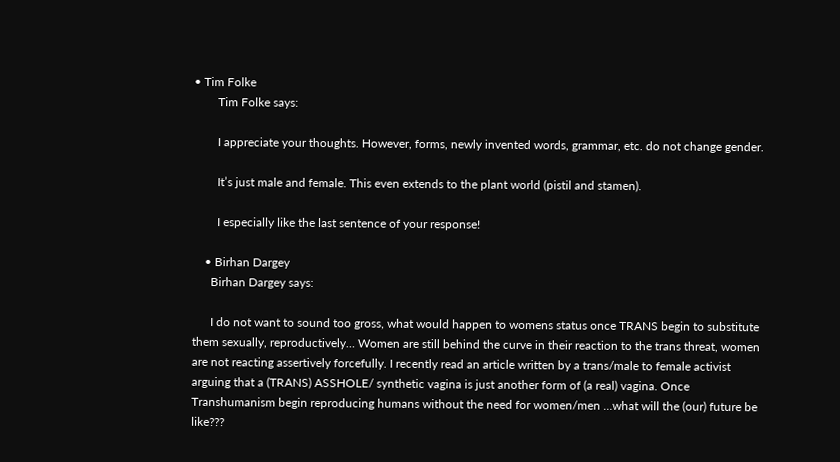• Tim Folke
        Tim Folke says:

        I appreciate your thoughts. However, forms, newly invented words, grammar, etc. do not change gender.

        It’s just male and female. This even extends to the plant world (pistil and stamen).

        I especially like the last sentence of your response!

    • Birhan Dargey
      Birhan Dargey says:

      I do not want to sound too gross, what would happen to womens status once TRANS begin to substitute them sexually, reproductively… Women are still behind the curve in their reaction to the trans threat, women are not reacting assertively forcefully. I recently read an article written by a trans/male to female activist arguing that a (TRANS) ASSHOLE/ synthetic vagina is just another form of (a real) vagina. Once Transhumanism begin reproducing humans without the need for women/men …what will the (our) future be like???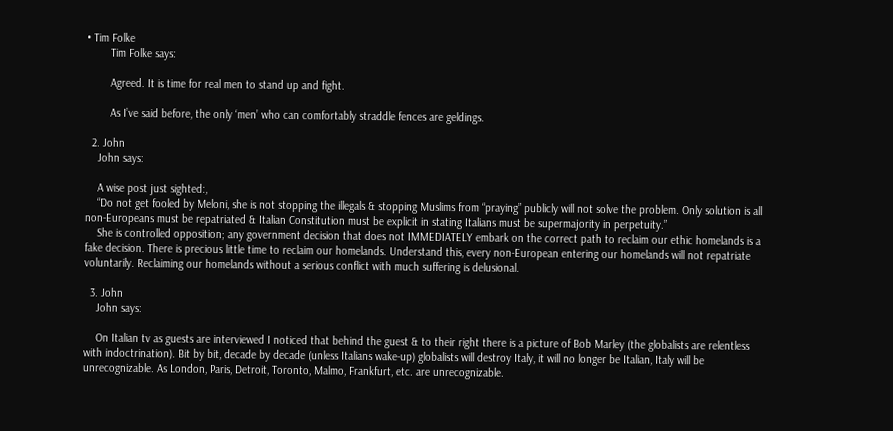• Tim Folke
        Tim Folke says:

        Agreed. It is time for real men to stand up and fight.

        As I’ve said before, the only ‘men’ who can comfortably straddle fences are geldings.

  2. John
    John says:

    A wise post just sighted:,
    “Do not get fooled by Meloni, she is not stopping the illegals & stopping Muslims from “praying” publicly will not solve the problem. Only solution is all non-Europeans must be repatriated & Italian Constitution must be explicit in stating Italians must be supermajority in perpetuity.”
    She is controlled opposition; any government decision that does not IMMEDIATELY embark on the correct path to reclaim our ethic homelands is a fake decision. There is precious little time to reclaim our homelands. Understand this, every non-European entering our homelands will not repatriate voluntarily. Reclaiming our homelands without a serious conflict with much suffering is delusional.

  3. John
    John says:

    On Italian tv as guests are interviewed I noticed that behind the guest & to their right there is a picture of Bob Marley (the globalists are relentless with indoctrination). Bit by bit, decade by decade (unless Italians wake-up) globalists will destroy Italy, it will no longer be Italian, Italy will be unrecognizable. As London, Paris, Detroit, Toronto, Malmo, Frankfurt, etc. are unrecognizable.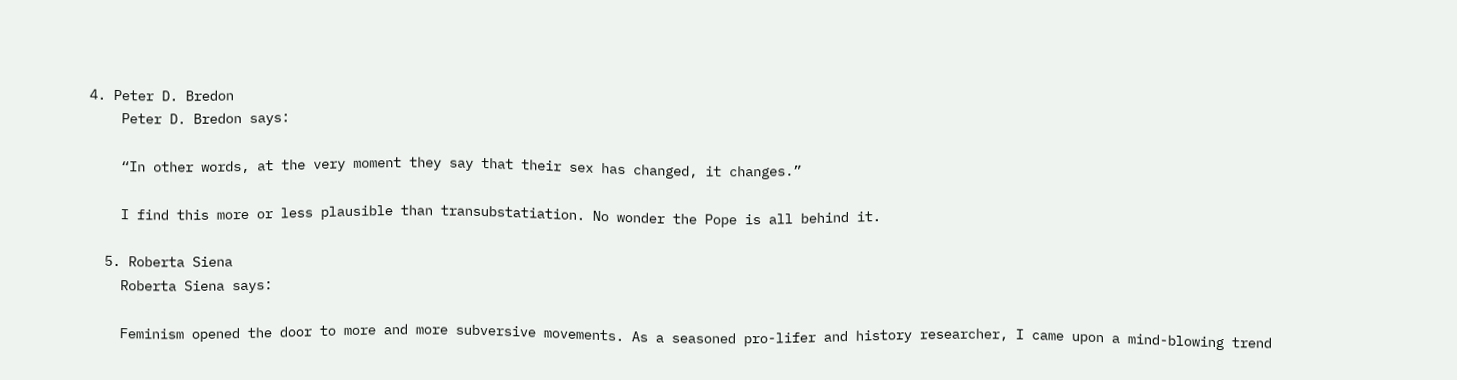4. Peter D. Bredon
    Peter D. Bredon says:

    “In other words, at the very moment they say that their sex has changed, it changes.”

    I find this more or less plausible than transubstatiation. No wonder the Pope is all behind it.

  5. Roberta Siena
    Roberta Siena says:

    Feminism opened the door to more and more subversive movements. As a seasoned pro-lifer and history researcher, I came upon a mind-blowing trend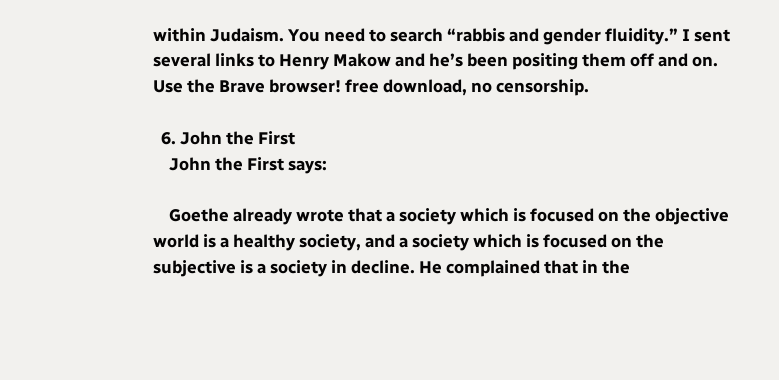within Judaism. You need to search “rabbis and gender fluidity.” I sent several links to Henry Makow and he’s been positing them off and on. Use the Brave browser! free download, no censorship.

  6. John the First
    John the First says:

    Goethe already wrote that a society which is focused on the objective world is a healthy society, and a society which is focused on the subjective is a society in decline. He complained that in the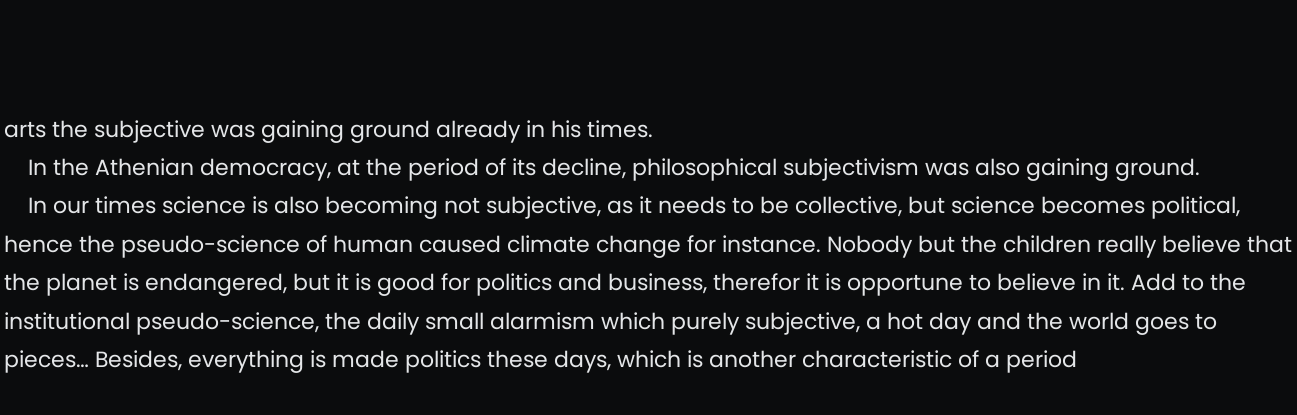arts the subjective was gaining ground already in his times.
    In the Athenian democracy, at the period of its decline, philosophical subjectivism was also gaining ground.
    In our times science is also becoming not subjective, as it needs to be collective, but science becomes political, hence the pseudo-science of human caused climate change for instance. Nobody but the children really believe that the planet is endangered, but it is good for politics and business, therefor it is opportune to believe in it. Add to the institutional pseudo-science, the daily small alarmism which purely subjective, a hot day and the world goes to pieces… Besides, everything is made politics these days, which is another characteristic of a period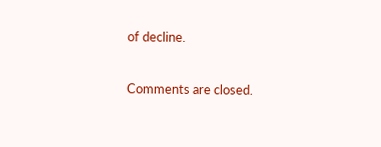of decline.

Comments are closed.